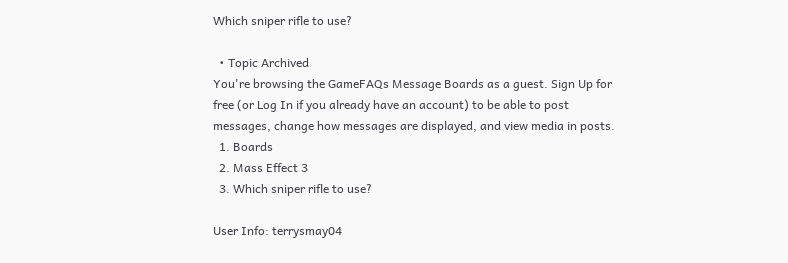Which sniper rifle to use?

  • Topic Archived
You're browsing the GameFAQs Message Boards as a guest. Sign Up for free (or Log In if you already have an account) to be able to post messages, change how messages are displayed, and view media in posts.
  1. Boards
  2. Mass Effect 3
  3. Which sniper rifle to use?

User Info: terrysmay04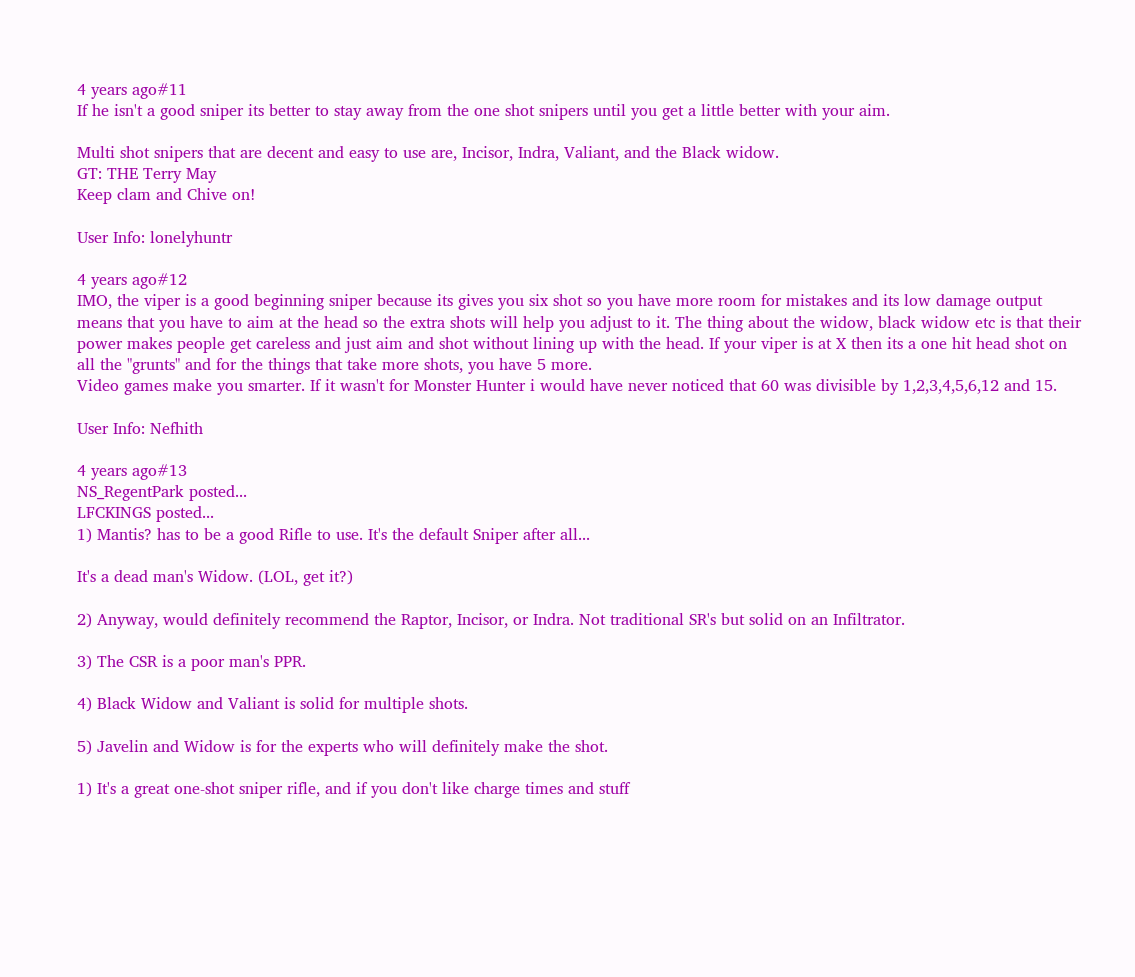4 years ago#11
If he isn't a good sniper its better to stay away from the one shot snipers until you get a little better with your aim.

Multi shot snipers that are decent and easy to use are, Incisor, Indra, Valiant, and the Black widow.
GT: THE Terry May
Keep clam and Chive on!

User Info: lonelyhuntr

4 years ago#12
IMO, the viper is a good beginning sniper because its gives you six shot so you have more room for mistakes and its low damage output means that you have to aim at the head so the extra shots will help you adjust to it. The thing about the widow, black widow etc is that their power makes people get careless and just aim and shot without lining up with the head. If your viper is at X then its a one hit head shot on all the "grunts" and for the things that take more shots, you have 5 more.
Video games make you smarter. If it wasn't for Monster Hunter i would have never noticed that 60 was divisible by 1,2,3,4,5,6,12 and 15.

User Info: Nefhith

4 years ago#13
NS_RegentPark posted...
LFCKINGS posted...
1) Mantis? has to be a good Rifle to use. It's the default Sniper after all...

It's a dead man's Widow. (LOL, get it?)

2) Anyway, would definitely recommend the Raptor, Incisor, or Indra. Not traditional SR's but solid on an Infiltrator.

3) The CSR is a poor man's PPR.

4) Black Widow and Valiant is solid for multiple shots.

5) Javelin and Widow is for the experts who will definitely make the shot.

1) It's a great one-shot sniper rifle, and if you don't like charge times and stuff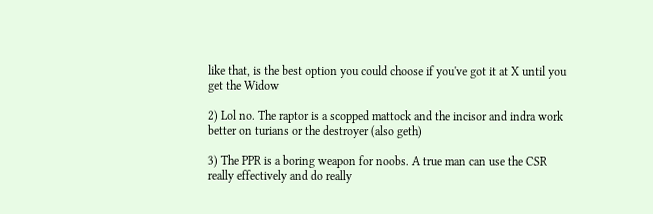like that, is the best option you could choose if you've got it at X until you get the Widow

2) Lol no. The raptor is a scopped mattock and the incisor and indra work better on turians or the destroyer (also geth)

3) The PPR is a boring weapon for noobs. A true man can use the CSR really effectively and do really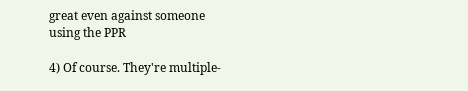great even against someone using the PPR

4) Of course. They're multiple-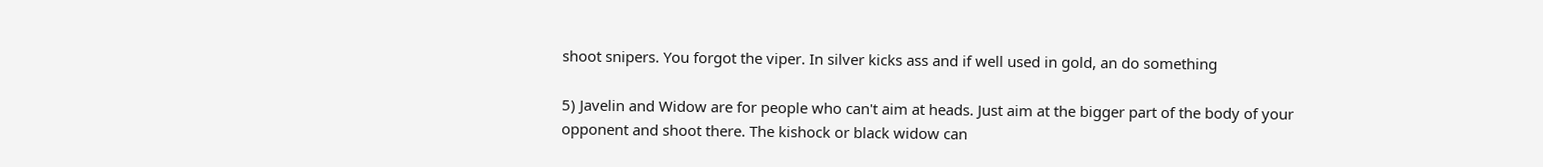shoot snipers. You forgot the viper. In silver kicks ass and if well used in gold, an do something

5) Javelin and Widow are for people who can't aim at heads. Just aim at the bigger part of the body of your opponent and shoot there. The kishock or black widow can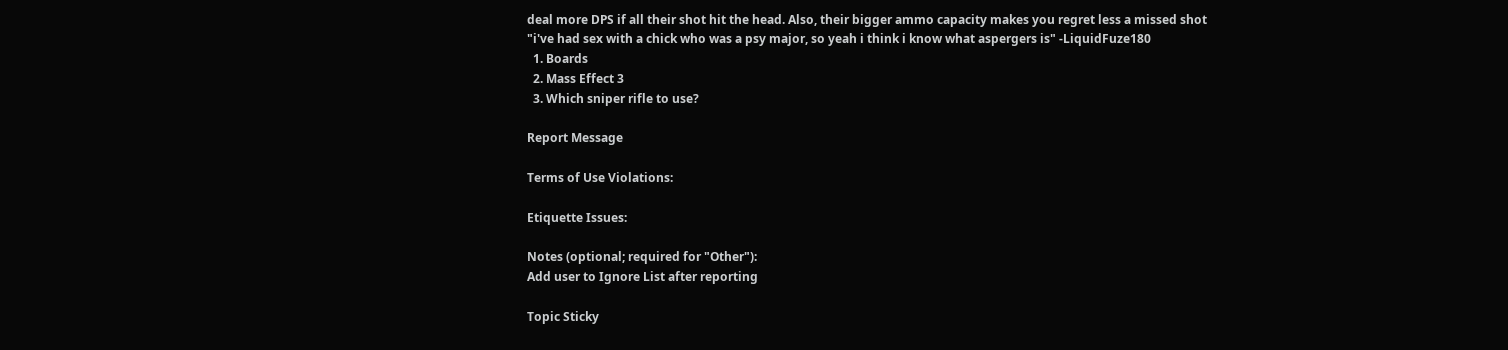deal more DPS if all their shot hit the head. Also, their bigger ammo capacity makes you regret less a missed shot
"i've had sex with a chick who was a psy major, so yeah i think i know what aspergers is" -LiquidFuze180
  1. Boards
  2. Mass Effect 3
  3. Which sniper rifle to use?

Report Message

Terms of Use Violations:

Etiquette Issues:

Notes (optional; required for "Other"):
Add user to Ignore List after reporting

Topic Sticky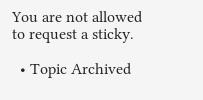You are not allowed to request a sticky.

  • Topic Archived